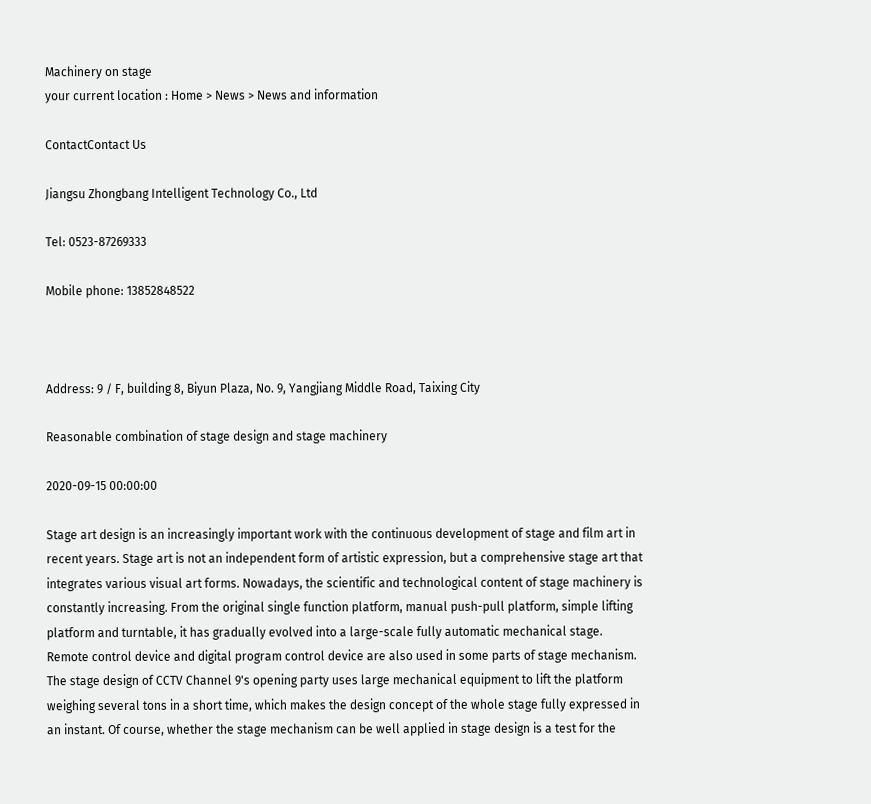Machinery on stage
your current location : Home > News > News and information

ContactContact Us

Jiangsu Zhongbang Intelligent Technology Co., Ltd

Tel: 0523-87269333

Mobile phone: 13852848522



Address: 9 / F, building 8, Biyun Plaza, No. 9, Yangjiang Middle Road, Taixing City

Reasonable combination of stage design and stage machinery

2020-09-15 00:00:00

Stage art design is an increasingly important work with the continuous development of stage and film art in recent years. Stage art is not an independent form of artistic expression, but a comprehensive stage art that integrates various visual art forms. Nowadays, the scientific and technological content of stage machinery is constantly increasing. From the original single function platform, manual push-pull platform, simple lifting platform and turntable, it has gradually evolved into a large-scale fully automatic mechanical stage. Remote control device and digital program control device are also used in some parts of stage mechanism. The stage design of CCTV Channel 9's opening party uses large mechanical equipment to lift the platform weighing several tons in a short time, which makes the design concept of the whole stage fully expressed in an instant. Of course, whether the stage mechanism can be well applied in stage design is a test for the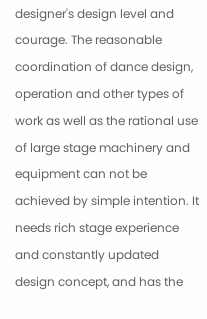designer's design level and courage. The reasonable coordination of dance design, operation and other types of work as well as the rational use of large stage machinery and equipment can not be achieved by simple intention. It needs rich stage experience and constantly updated design concept, and has the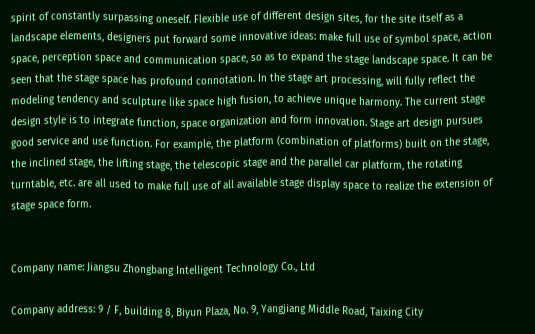spirit of constantly surpassing oneself. Flexible use of different design sites, for the site itself as a landscape elements, designers put forward some innovative ideas: make full use of symbol space, action space, perception space and communication space, so as to expand the stage landscape space. It can be seen that the stage space has profound connotation. In the stage art processing, will fully reflect the modeling tendency and sculpture like space high fusion, to achieve unique harmony. The current stage design style is to integrate function, space organization and form innovation. Stage art design pursues good service and use function. For example, the platform (combination of platforms) built on the stage, the inclined stage, the lifting stage, the telescopic stage and the parallel car platform, the rotating turntable, etc. are all used to make full use of all available stage display space to realize the extension of stage space form.


Company name: Jiangsu Zhongbang Intelligent Technology Co., Ltd

Company address: 9 / F, building 8, Biyun Plaza, No. 9, Yangjiang Middle Road, Taixing City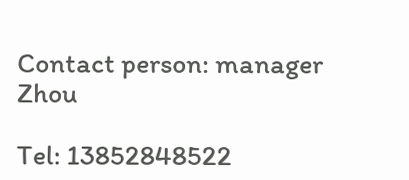Contact person: manager Zhou

Tel: 13852848522